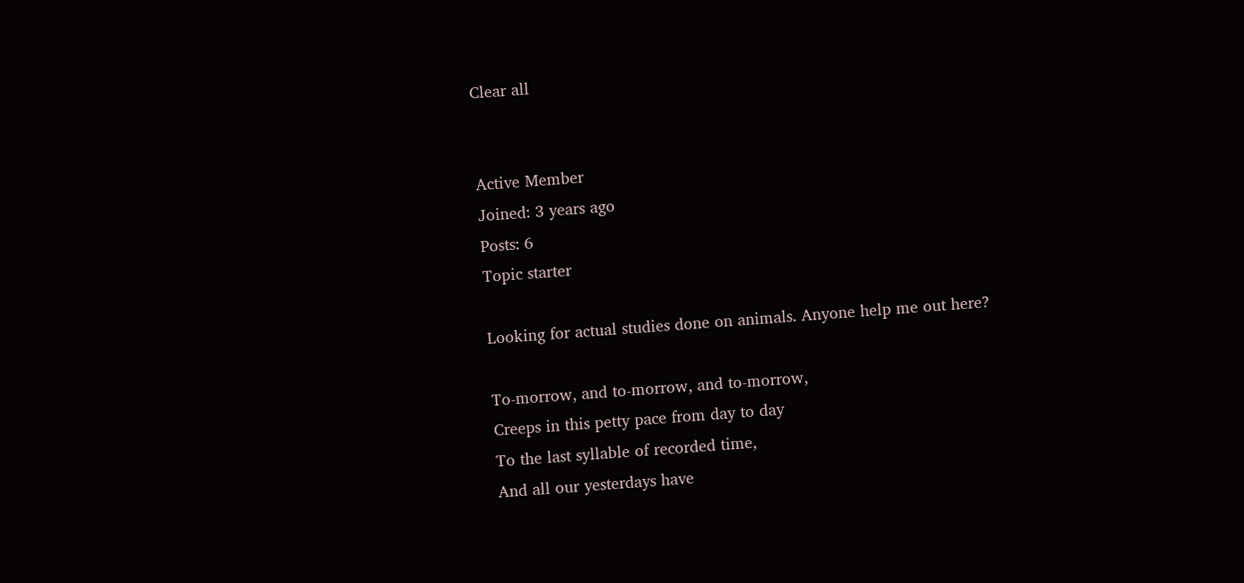Clear all


Active Member
Joined: 3 years ago
Posts: 6
Topic starter

Looking for actual studies done on animals. Anyone help me out here?

To-morrow, and to-morrow, and to-morrow,
Creeps in this petty pace from day to day
To the last syllable of recorded time,
And all our yesterdays have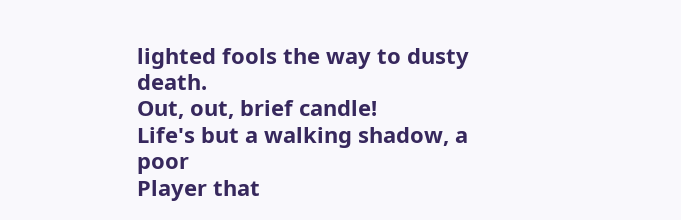lighted fools the way to dusty death.
Out, out, brief candle!
Life's but a walking shadow, a poor
Player that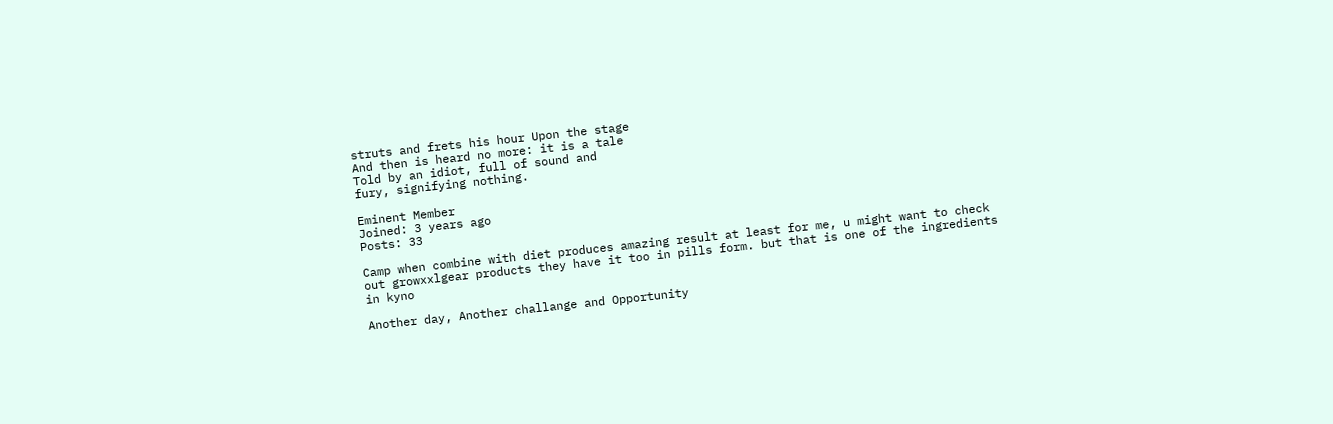struts and frets his hour Upon the stage
And then is heard no more: it is a tale
Told by an idiot, full of sound and
fury, signifying nothing.

Eminent Member
Joined: 3 years ago
Posts: 33

Camp when combine with diet produces amazing result at least for me, u might want to check out growxxlgear products they have it too in pills form. but that is one of the ingredients in kyno

Another day, Another challange and Opportunity